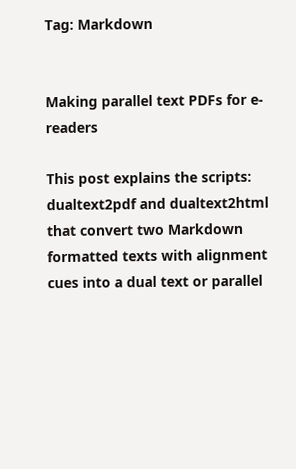Tag: Markdown


Making parallel text PDFs for e-readers

This post explains the scripts: dualtext2pdf and dualtext2html that convert two Markdown formatted texts with alignment cues into a dual text or parallel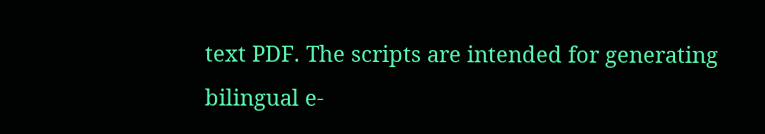text PDF. The scripts are intended for generating bilingual e-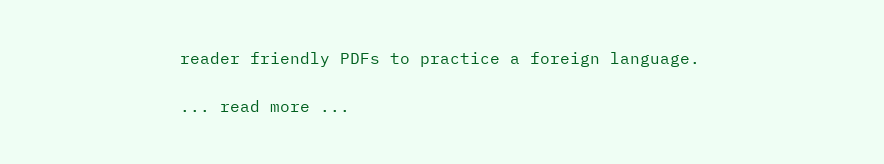reader friendly PDFs to practice a foreign language.

... read more ...